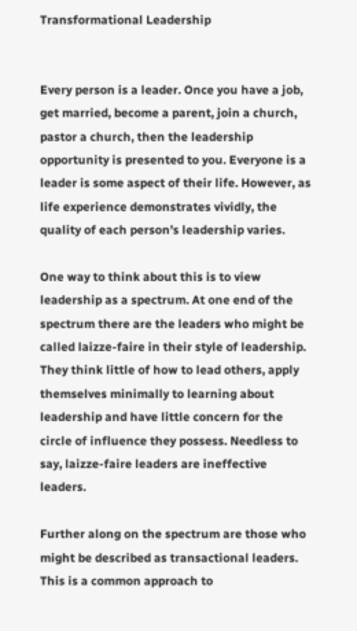Transformational Leadership


Every person is a leader. Once you have a job, get married, become a parent, join a church, pastor a church, then the leadership opportunity is presented to you. Everyone is a leader is some aspect of their life. However, as life experience demonstrates vividly, the quality of each person’s leadership varies.

One way to think about this is to view leadership as a spectrum. At one end of the spectrum there are the leaders who might be called laizze-faire in their style of leadership. They think little of how to lead others, apply themselves minimally to learning about leadership and have little concern for the circle of influence they possess. Needless to say, laizze-faire leaders are ineffective leaders.

Further along on the spectrum are those who might be described as transactional leaders. This is a common approach to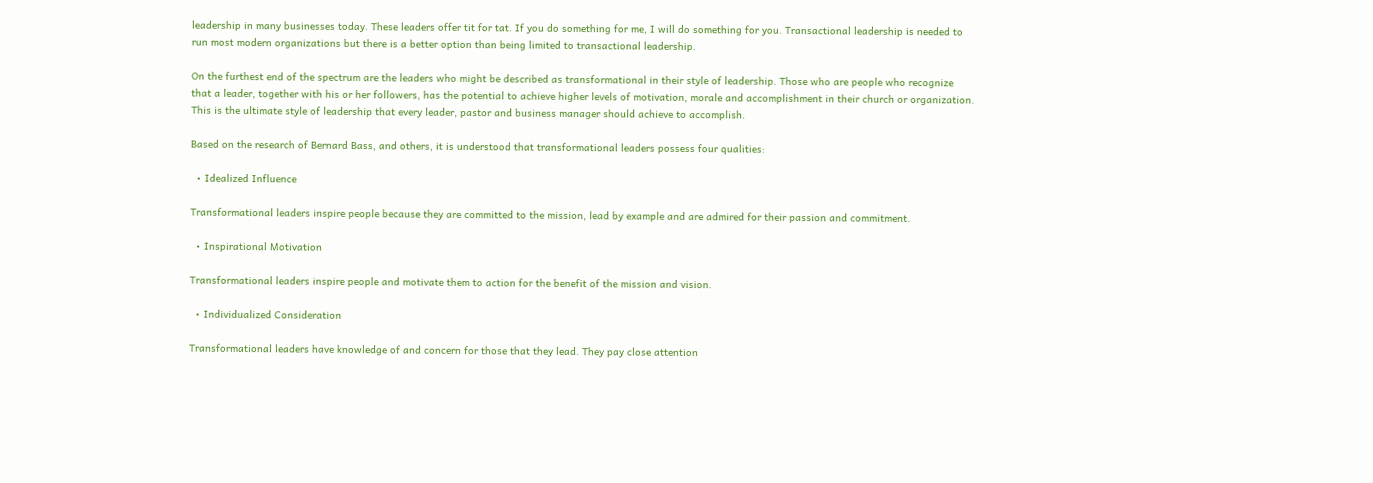leadership in many businesses today. These leaders offer tit for tat. If you do something for me, I will do something for you. Transactional leadership is needed to run most modern organizations but there is a better option than being limited to transactional leadership.

On the furthest end of the spectrum are the leaders who might be described as transformational in their style of leadership. Those who are people who recognize that a leader, together with his or her followers, has the potential to achieve higher levels of motivation, morale and accomplishment in their church or organization. This is the ultimate style of leadership that every leader, pastor and business manager should achieve to accomplish.

Based on the research of Bernard Bass, and others, it is understood that transformational leaders possess four qualities:

  • Idealized Influence

Transformational leaders inspire people because they are committed to the mission, lead by example and are admired for their passion and commitment.

  • Inspirational Motivation

Transformational leaders inspire people and motivate them to action for the benefit of the mission and vision.

  • Individualized Consideration

Transformational leaders have knowledge of and concern for those that they lead. They pay close attention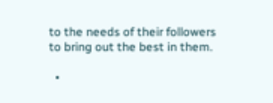to the needs of their followers to bring out the best in them.

  •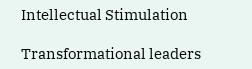Intellectual Stimulation

Transformational leaders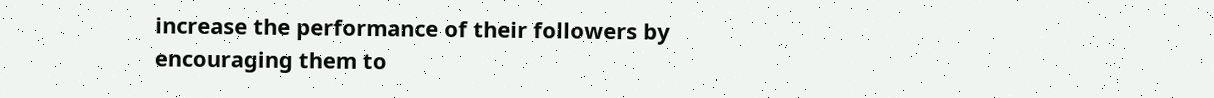increase the performance of their followers by encouraging them to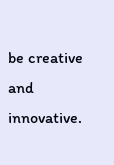be creative and innovative.